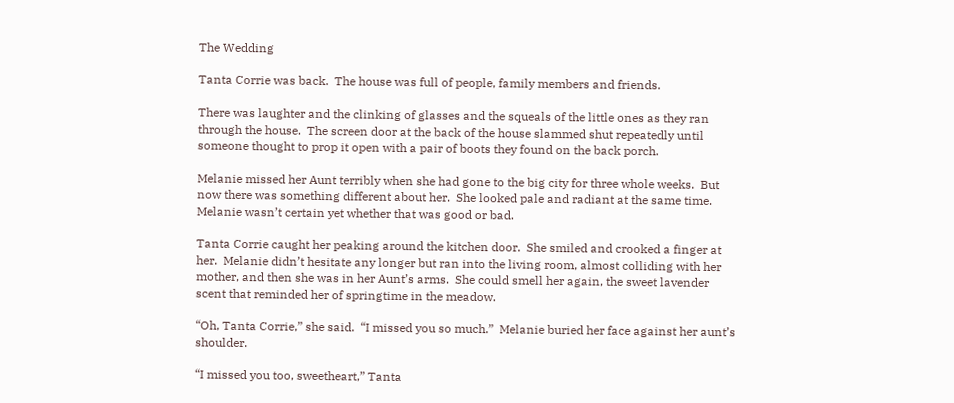The Wedding

Tanta Corrie was back.  The house was full of people, family members and friends.

There was laughter and the clinking of glasses and the squeals of the little ones as they ran through the house.  The screen door at the back of the house slammed shut repeatedly until someone thought to prop it open with a pair of boots they found on the back porch.

Melanie missed her Aunt terribly when she had gone to the big city for three whole weeks.  But now there was something different about her.  She looked pale and radiant at the same time.  Melanie wasn’t certain yet whether that was good or bad.

Tanta Corrie caught her peaking around the kitchen door.  She smiled and crooked a finger at her.  Melanie didn’t hesitate any longer but ran into the living room, almost colliding with her mother, and then she was in her Aunt’s arms.  She could smell her again, the sweet lavender scent that reminded her of springtime in the meadow.

“Oh, Tanta Corrie,” she said.  “I missed you so much.”  Melanie buried her face against her aunt’s shoulder.

“I missed you too, sweetheart,” Tanta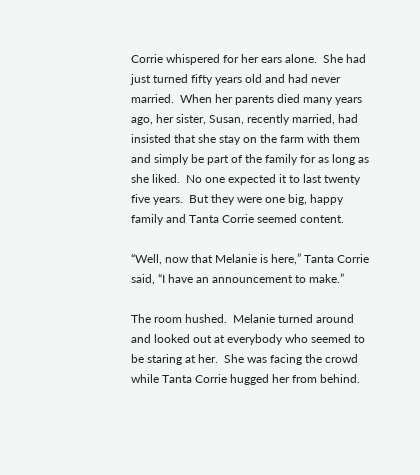Corrie whispered for her ears alone.  She had just turned fifty years old and had never married.  When her parents died many years ago, her sister, Susan, recently married, had insisted that she stay on the farm with them and simply be part of the family for as long as she liked.  No one expected it to last twenty five years.  But they were one big, happy family and Tanta Corrie seemed content.

“Well, now that Melanie is here,” Tanta Corrie said, “I have an announcement to make.”

The room hushed.  Melanie turned around and looked out at everybody who seemed to be staring at her.  She was facing the crowd while Tanta Corrie hugged her from behind.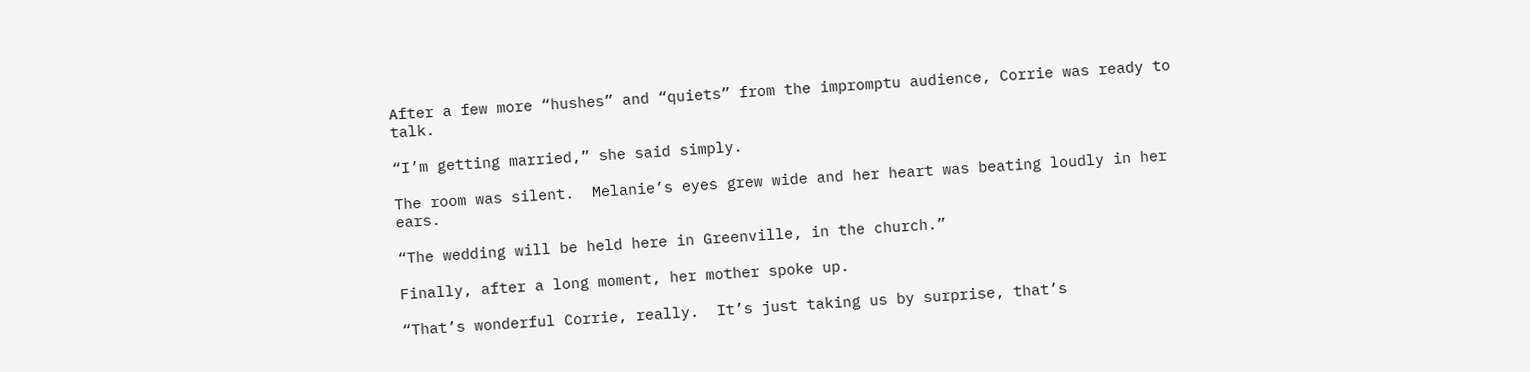After a few more “hushes” and “quiets” from the impromptu audience, Corrie was ready to talk.

“I’m getting married,” she said simply.

The room was silent.  Melanie’s eyes grew wide and her heart was beating loudly in her ears.

“The wedding will be held here in Greenville, in the church.”

Finally, after a long moment, her mother spoke up.

“That’s wonderful Corrie, really.  It’s just taking us by surprise, that’s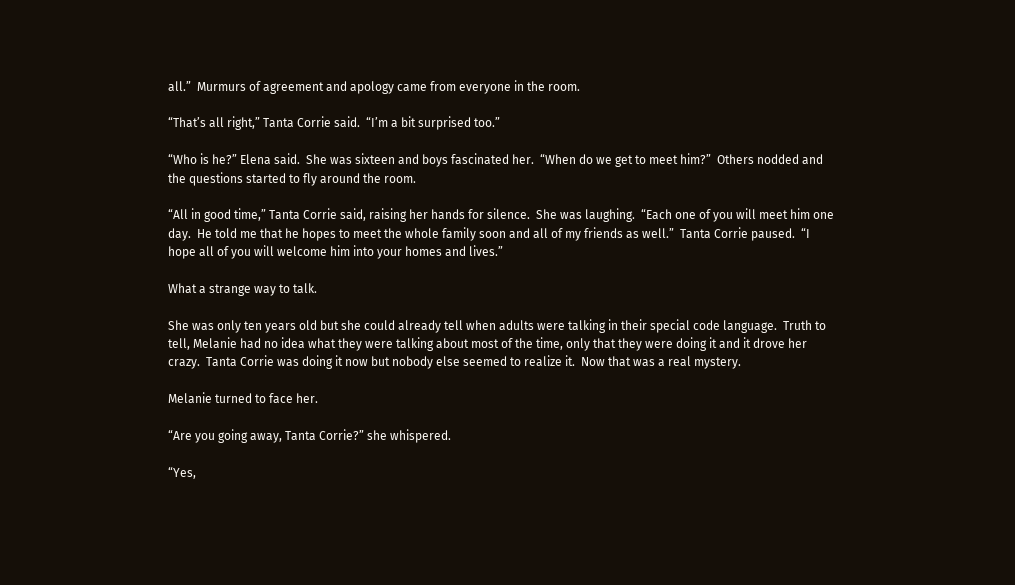all.”  Murmurs of agreement and apology came from everyone in the room.

“That’s all right,” Tanta Corrie said.  “I’m a bit surprised too.”

“Who is he?” Elena said.  She was sixteen and boys fascinated her.  “When do we get to meet him?”  Others nodded and the questions started to fly around the room.

“All in good time,” Tanta Corrie said, raising her hands for silence.  She was laughing.  “Each one of you will meet him one day.  He told me that he hopes to meet the whole family soon and all of my friends as well.”  Tanta Corrie paused.  “I hope all of you will welcome him into your homes and lives.”

What a strange way to talk.

She was only ten years old but she could already tell when adults were talking in their special code language.  Truth to tell, Melanie had no idea what they were talking about most of the time, only that they were doing it and it drove her crazy.  Tanta Corrie was doing it now but nobody else seemed to realize it.  Now that was a real mystery.

Melanie turned to face her.

“Are you going away, Tanta Corrie?” she whispered.

“Yes,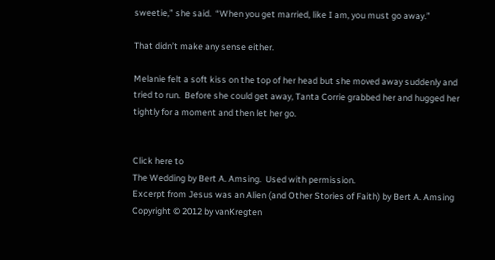sweetie,” she said.  “When you get married, like I am, you must go away.”

That didn’t make any sense either.

Melanie felt a soft kiss on the top of her head but she moved away suddenly and tried to run.  Before she could get away, Tanta Corrie grabbed her and hugged her tightly for a moment and then let her go.


Click here to
The Wedding by Bert A. Amsing.  Used with permission.
Excerpt from Jesus was an Alien (and Other Stories of Faith) by Bert A. Amsing
Copyright © 2012 by vanKregten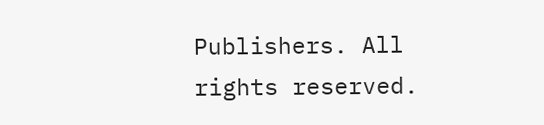Publishers. All rights reserved.